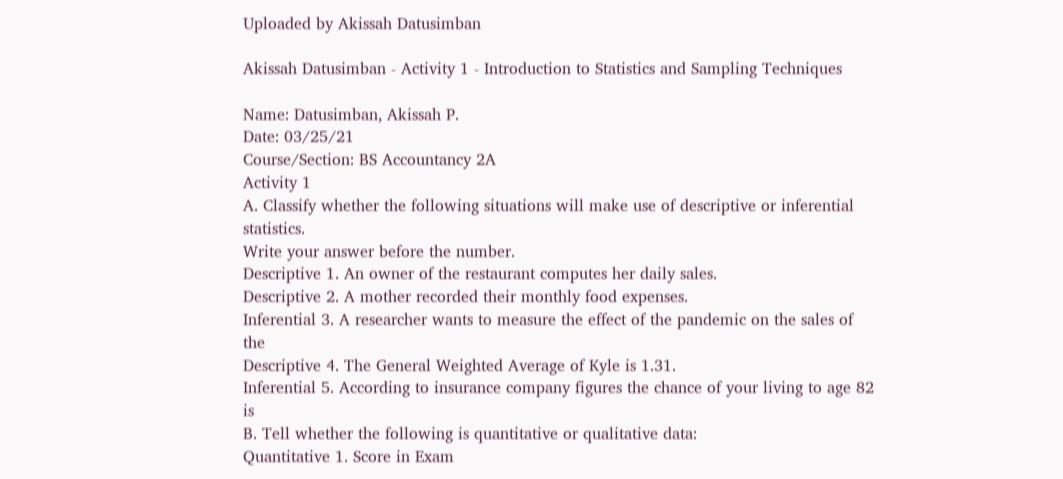Uploaded by Akissah Datusimban

Akissah Datusimban - Activity 1 - Introduction to Statistics and Sampling Techniques

Name: Datusimban, Akissah P.
Date: 03/25/21
Course/Section: BS Accountancy 2A
Activity 1
A. Classify whether the following situations will make use of descriptive or inferential statistics.
Write your answer before the number.
Descriptive 1. An owner of the restaurant computes her daily sales.
Descriptive 2. A mother recorded their monthly food expenses.
Inferential 3. A researcher wants to measure the effect of the pandemic on the sales of the
Descriptive 4. The General Weighted Average of Kyle is 1.31.
Inferential 5. According to insurance company figures the chance of your living to age 82 is
B. Tell whether the following is quantitative or qualitative data:
Quantitative 1. Score in Exam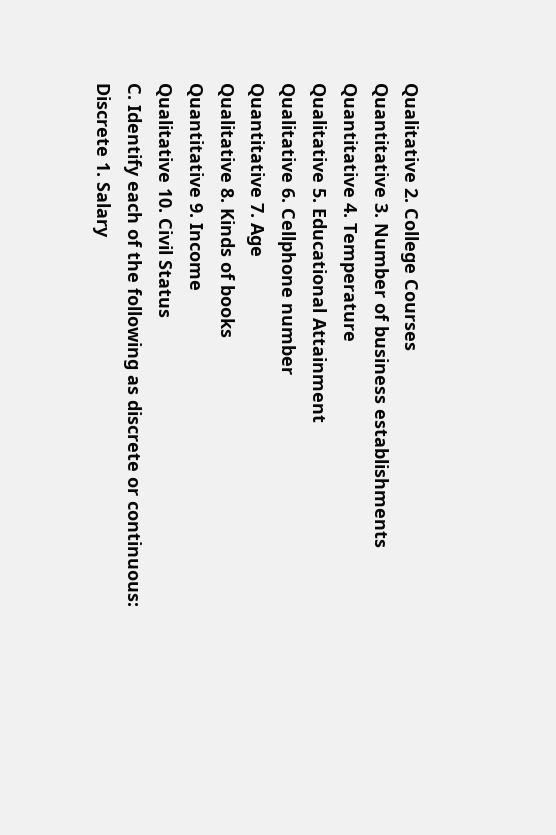Qualitative 2. College Courses
Quantitative 3. Number of business establishments
Quantitative 4. Temperature
Qualitative 5. Educational Attainment
Qualitative 6. Cellphone number
Quantitative 7. Age
Qualitative 8. Kinds of books
Quantitative 9. Income
Qualitative 10. Civil Status
C. Identify each of the following as discrete or continuous:
Discrete 1. Salary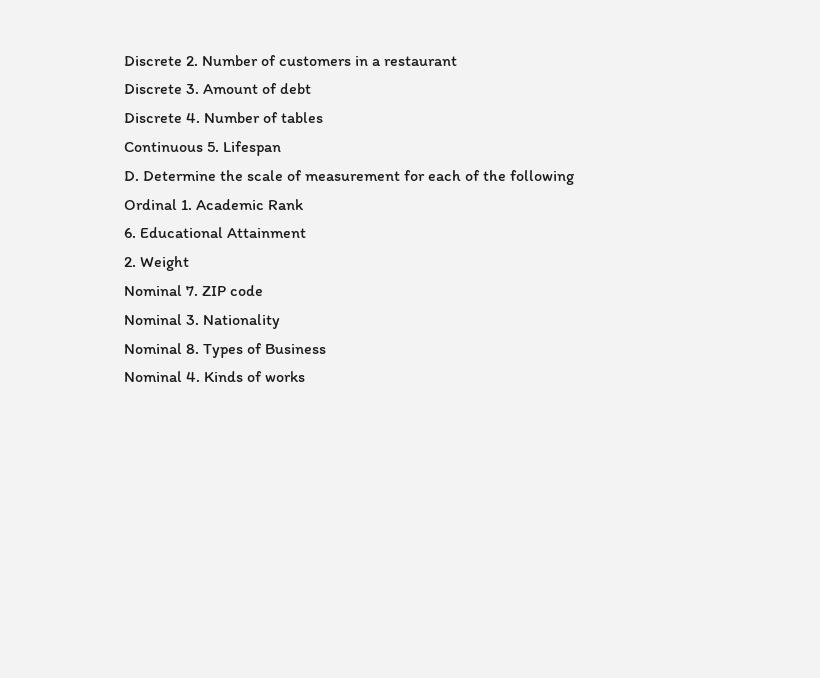Discrete 2. Number of customers in a restaurant
Discrete 3. Amount of debt
Discrete 4. Number of tables
Continuous 5. Lifespan
D. Determine the scale of measurement for each of the following
Ordinal 1. Academic Rank
6. Educational Attainment
2. Weight
Nominal 7. ZIP code
Nominal 3. Nationality
Nominal 8. Types of Business
Nominal 4. Kinds of works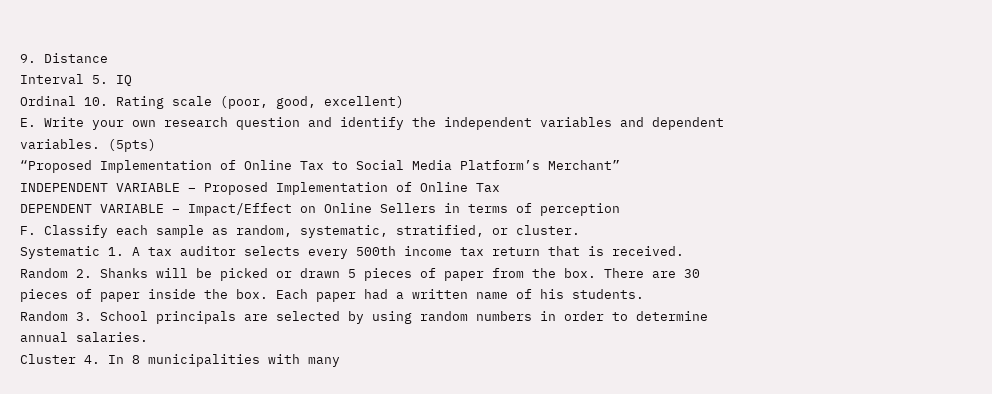9. Distance
Interval 5. IQ
Ordinal 10. Rating scale (poor, good, excellent)
E. Write your own research question and identify the independent variables and dependent
variables. (5pts)
“Proposed Implementation of Online Tax to Social Media Platform’s Merchant”
INDEPENDENT VARIABLE – Proposed Implementation of Online Tax
DEPENDENT VARIABLE – Impact/Effect on Online Sellers in terms of perception
F. Classify each sample as random, systematic, stratified, or cluster.
Systematic 1. A tax auditor selects every 500th income tax return that is received.
Random 2. Shanks will be picked or drawn 5 pieces of paper from the box. There are 30
pieces of paper inside the box. Each paper had a written name of his students.
Random 3. School principals are selected by using random numbers in order to determine
annual salaries.
Cluster 4. In 8 municipalities with many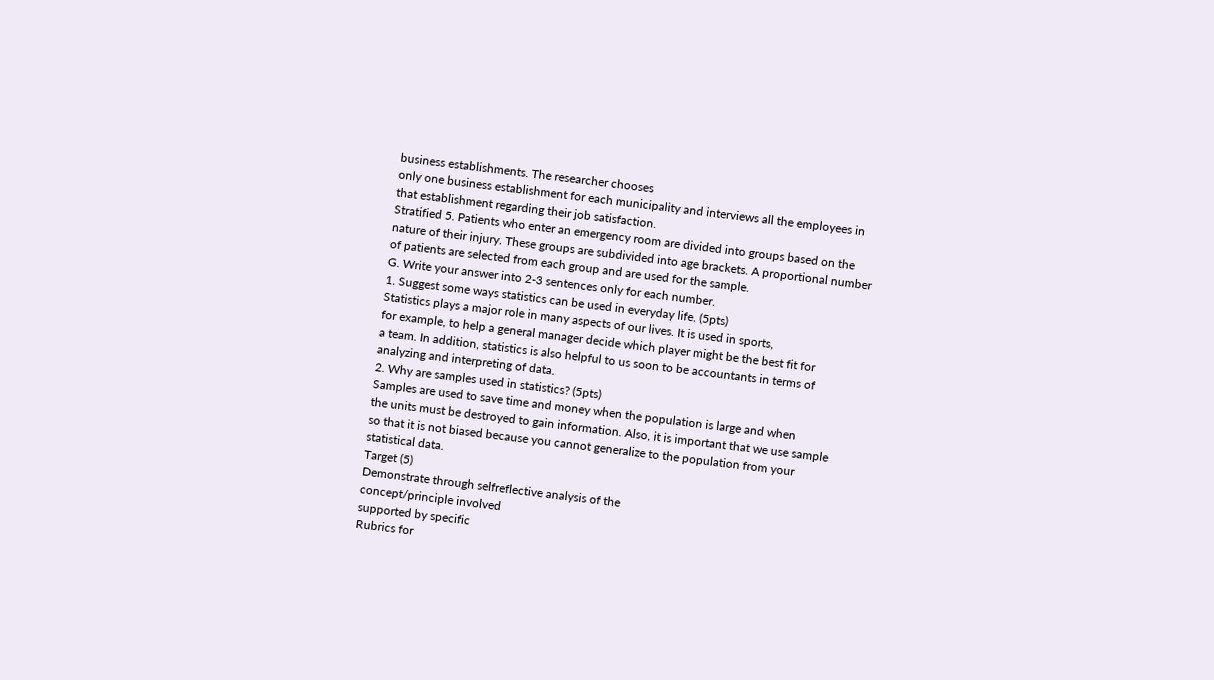business establishments. The researcher chooses
only one business establishment for each municipality and interviews all the employees in
that establishment regarding their job satisfaction.
Stratified 5. Patients who enter an emergency room are divided into groups based on the
nature of their injury. These groups are subdivided into age brackets. A proportional number
of patients are selected from each group and are used for the sample.
G. Write your answer into 2-3 sentences only for each number.
1. Suggest some ways statistics can be used in everyday life. (5pts)
Statistics plays a major role in many aspects of our lives. It is used in sports,
for example, to help a general manager decide which player might be the best fit for
a team. In addition, statistics is also helpful to us soon to be accountants in terms of
analyzing and interpreting of data.
2. Why are samples used in statistics? (5pts)
Samples are used to save time and money when the population is large and when
the units must be destroyed to gain information. Also, it is important that we use sample
so that it is not biased because you cannot generalize to the population from your
statistical data.
Target (5)
Demonstrate through selfreflective analysis of the
concept/principle involved
supported by specific
Rubrics for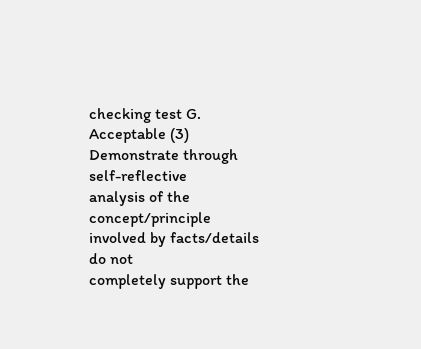checking test G.
Acceptable (3)
Demonstrate through self-reflective
analysis of the concept/principle
involved by facts/details do not
completely support the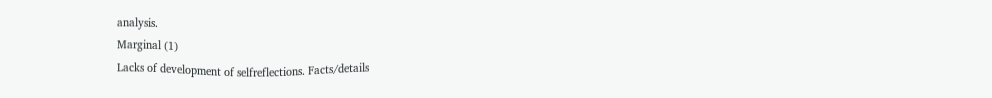analysis.
Marginal (1)
Lacks of development of selfreflections. Facts/details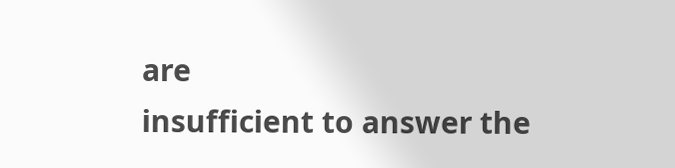are
insufficient to answer the